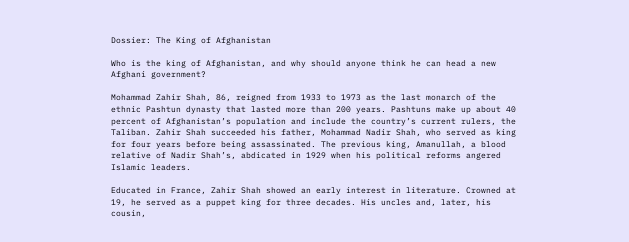Dossier: The King of Afghanistan

Who is the king of Afghanistan, and why should anyone think he can head a new Afghani government?

Mohammad Zahir Shah, 86, reigned from 1933 to 1973 as the last monarch of the ethnic Pashtun dynasty that lasted more than 200 years. Pashtuns make up about 40 percent of Afghanistan’s population and include the country’s current rulers, the Taliban. Zahir Shah succeeded his father, Mohammad Nadir Shah, who served as king for four years before being assassinated. The previous king, Amanullah, a blood relative of Nadir Shah’s, abdicated in 1929 when his political reforms angered Islamic leaders.

Educated in France, Zahir Shah showed an early interest in literature. Crowned at 19, he served as a puppet king for three decades. His uncles and, later, his cousin,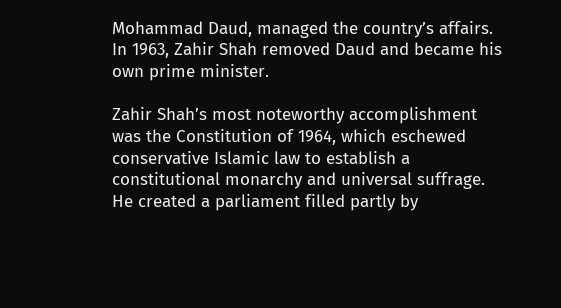Mohammad Daud, managed the country’s affairs. In 1963, Zahir Shah removed Daud and became his own prime minister.

Zahir Shah’s most noteworthy accomplishment was the Constitution of 1964, which eschewed conservative Islamic law to establish a constitutional monarchy and universal suffrage. He created a parliament filled partly by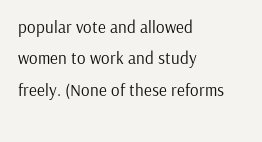popular vote and allowed women to work and study freely. (None of these reforms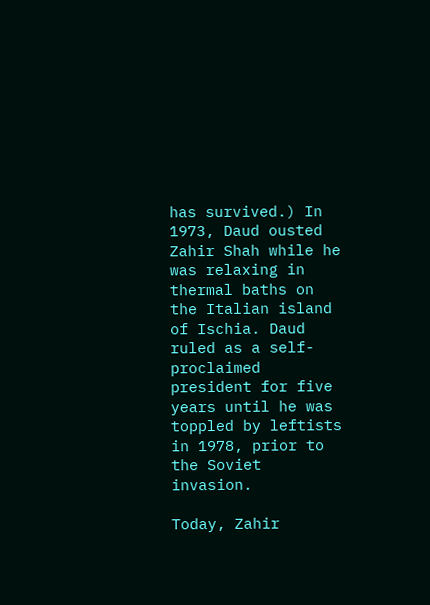has survived.) In 1973, Daud ousted Zahir Shah while he was relaxing in thermal baths on the Italian island of Ischia. Daud ruled as a self-proclaimed president for five years until he was toppled by leftists in 1978, prior to the Soviet invasion.

Today, Zahir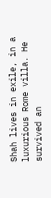Shah lives in exile, in a luxurious Rome villa. He survived an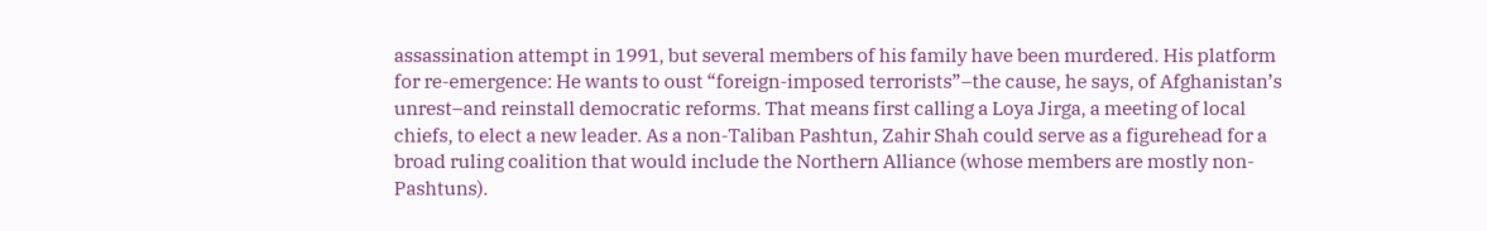assassination attempt in 1991, but several members of his family have been murdered. His platform for re-emergence: He wants to oust “foreign-imposed terrorists”–the cause, he says, of Afghanistan’s unrest–and reinstall democratic reforms. That means first calling a Loya Jirga, a meeting of local chiefs, to elect a new leader. As a non-Taliban Pashtun, Zahir Shah could serve as a figurehead for a broad ruling coalition that would include the Northern Alliance (whose members are mostly non-Pashtuns).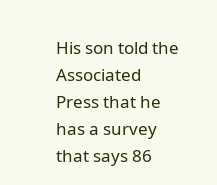His son told the Associated Press that he has a survey that says 86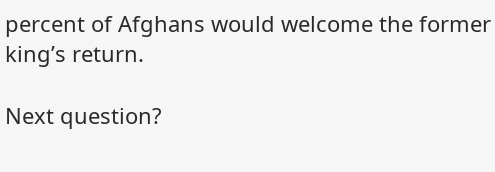percent of Afghans would welcome the former king’s return.

Next question?